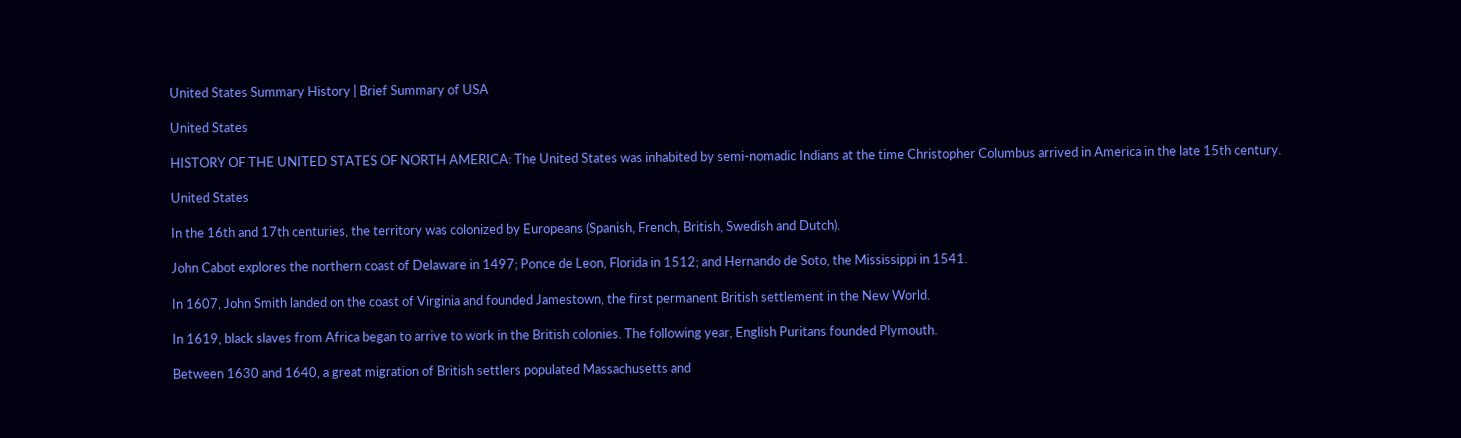United States Summary History | Brief Summary of USA

United States

HISTORY OF THE UNITED STATES OF NORTH AMERICA: The United States was inhabited by semi-nomadic Indians at the time Christopher Columbus arrived in America in the late 15th century.

United States

In the 16th and 17th centuries, the territory was colonized by Europeans (Spanish, French, British, Swedish and Dutch).

John Cabot explores the northern coast of Delaware in 1497; Ponce de Leon, Florida in 1512; and Hernando de Soto, the Mississippi in 1541.

In 1607, John Smith landed on the coast of Virginia and founded Jamestown, the first permanent British settlement in the New World.

In 1619, black slaves from Africa began to arrive to work in the British colonies. The following year, English Puritans founded Plymouth.

Between 1630 and 1640, a great migration of British settlers populated Massachusetts and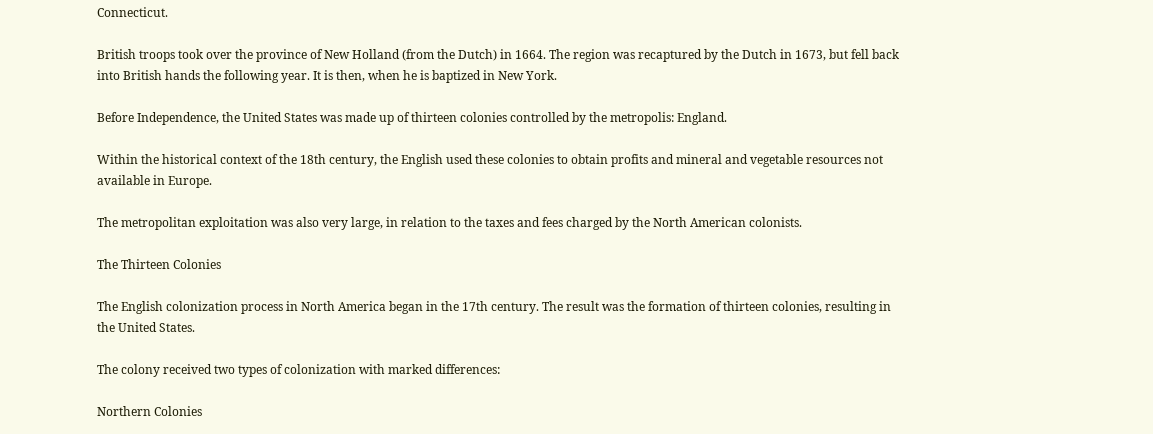Connecticut.

British troops took over the province of New Holland (from the Dutch) in 1664. The region was recaptured by the Dutch in 1673, but fell back into British hands the following year. It is then, when he is baptized in New York.

Before Independence, the United States was made up of thirteen colonies controlled by the metropolis: England.

Within the historical context of the 18th century, the English used these colonies to obtain profits and mineral and vegetable resources not available in Europe.

The metropolitan exploitation was also very large, in relation to the taxes and fees charged by the North American colonists.

The Thirteen Colonies

The English colonization process in North America began in the 17th century. The result was the formation of thirteen colonies, resulting in the United States.

The colony received two types of colonization with marked differences:

Northern Colonies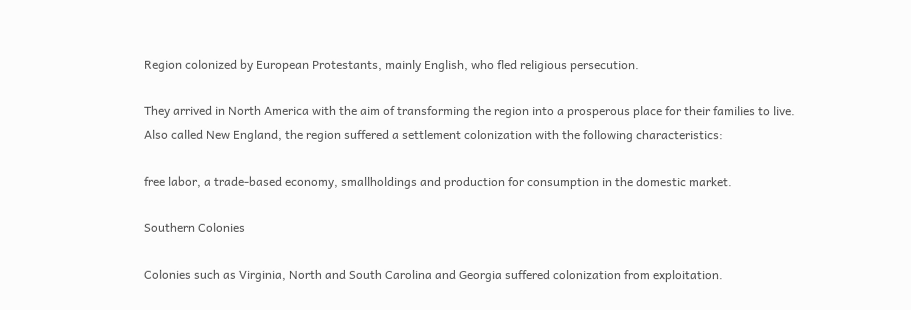Region colonized by European Protestants, mainly English, who fled religious persecution.

They arrived in North America with the aim of transforming the region into a prosperous place for their families to live. Also called New England, the region suffered a settlement colonization with the following characteristics:

free labor, a trade-based economy, smallholdings and production for consumption in the domestic market.

Southern Colonies

Colonies such as Virginia, North and South Carolina and Georgia suffered colonization from exploitation.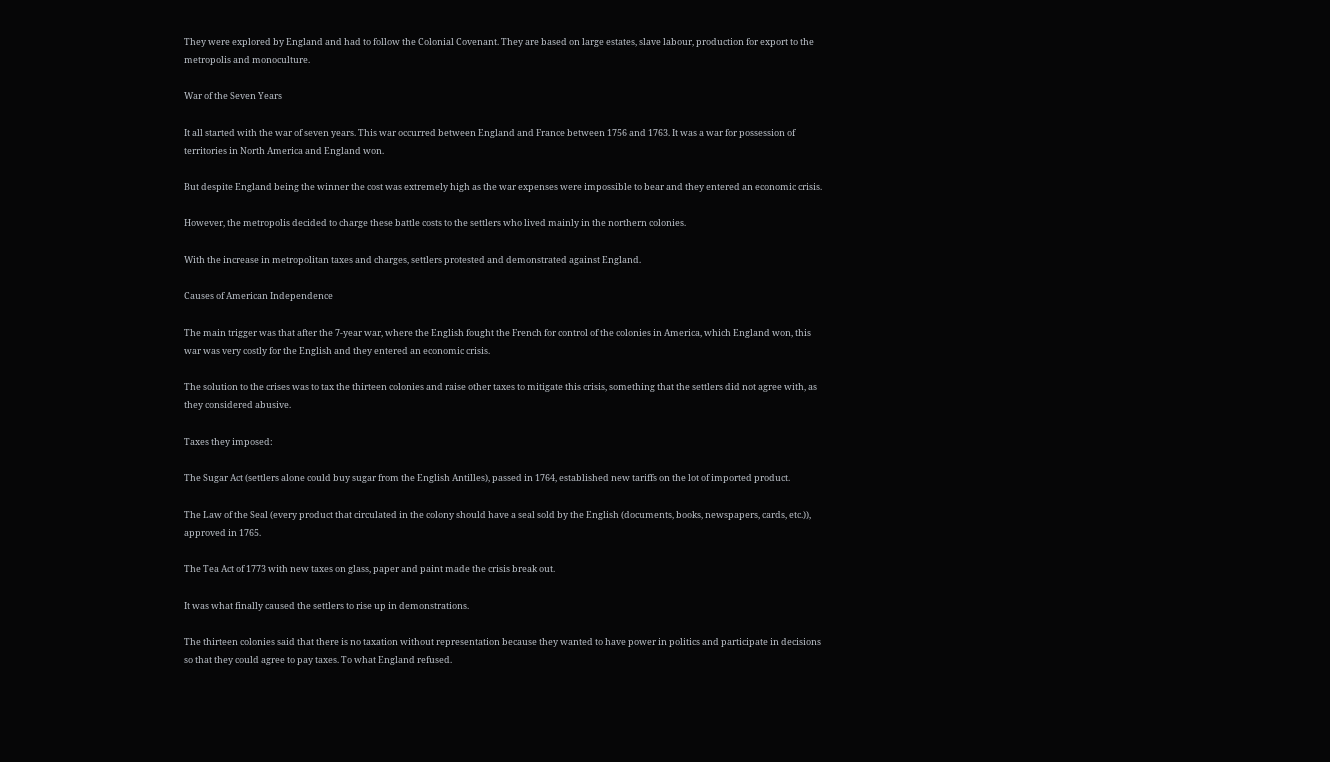They were explored by England and had to follow the Colonial Covenant. They are based on large estates, slave labour, production for export to the metropolis and monoculture.

War of the Seven Years

It all started with the war of seven years. This war occurred between England and France between 1756 and 1763. It was a war for possession of territories in North America and England won.

But despite England being the winner the cost was extremely high as the war expenses were impossible to bear and they entered an economic crisis.

However, the metropolis decided to charge these battle costs to the settlers who lived mainly in the northern colonies.

With the increase in metropolitan taxes and charges, settlers protested and demonstrated against England.

Causes of American Independence

The main trigger was that after the 7-year war, where the English fought the French for control of the colonies in America, which England won, this war was very costly for the English and they entered an economic crisis.

The solution to the crises was to tax the thirteen colonies and raise other taxes to mitigate this crisis, something that the settlers did not agree with, as they considered abusive.

Taxes they imposed:

The Sugar Act (settlers alone could buy sugar from the English Antilles), passed in 1764, established new tariffs on the lot of imported product.

The Law of the Seal (every product that circulated in the colony should have a seal sold by the English (documents, books, newspapers, cards, etc.)), approved in 1765.

The Tea Act of 1773 with new taxes on glass, paper and paint made the crisis break out.

It was what finally caused the settlers to rise up in demonstrations.

The thirteen colonies said that there is no taxation without representation because they wanted to have power in politics and participate in decisions so that they could agree to pay taxes. To what England refused.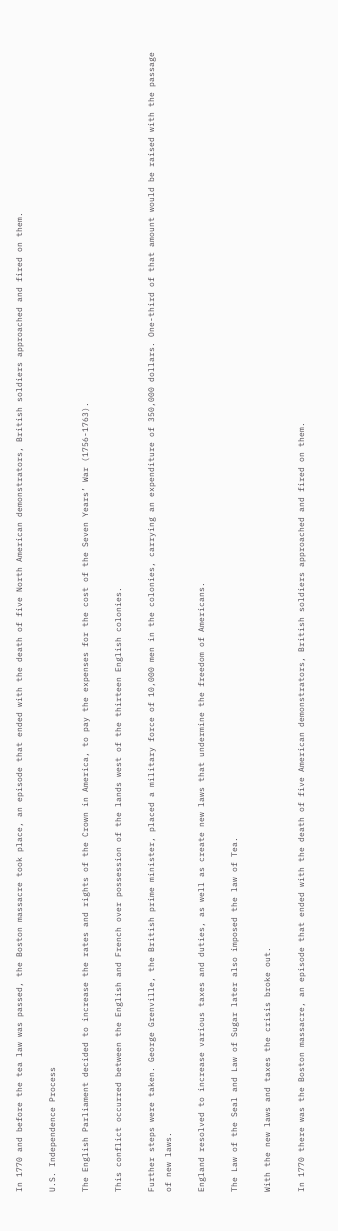In 1770 and before the tea law was passed, the Boston massacre took place, an episode that ended with the death of five North American demonstrators, British soldiers approached and fired on them.

U.S. Independence Process

The English Parliament decided to increase the rates and rights of the Crown in America, to pay the expenses for the cost of the Seven Years’ War (1756-1763).

This conflict occurred between the English and French over possession of the lands west of the thirteen English colonies.

Further steps were taken. George Grenville, the British prime minister, placed a military force of 10,000 men in the colonies, carrying an expenditure of 350,000 dollars. One-third of that amount would be raised with the passage of new laws.

England resolved to increase various taxes and duties, as well as create new laws that undermine the freedom of Americans.

The Law of the Seal and Law of Sugar later also imposed the law of Tea.

With the new laws and taxes the crisis broke out.

In 1770 there was the Boston massacre, an episode that ended with the death of five American demonstrators, British soldiers approached and fired on them.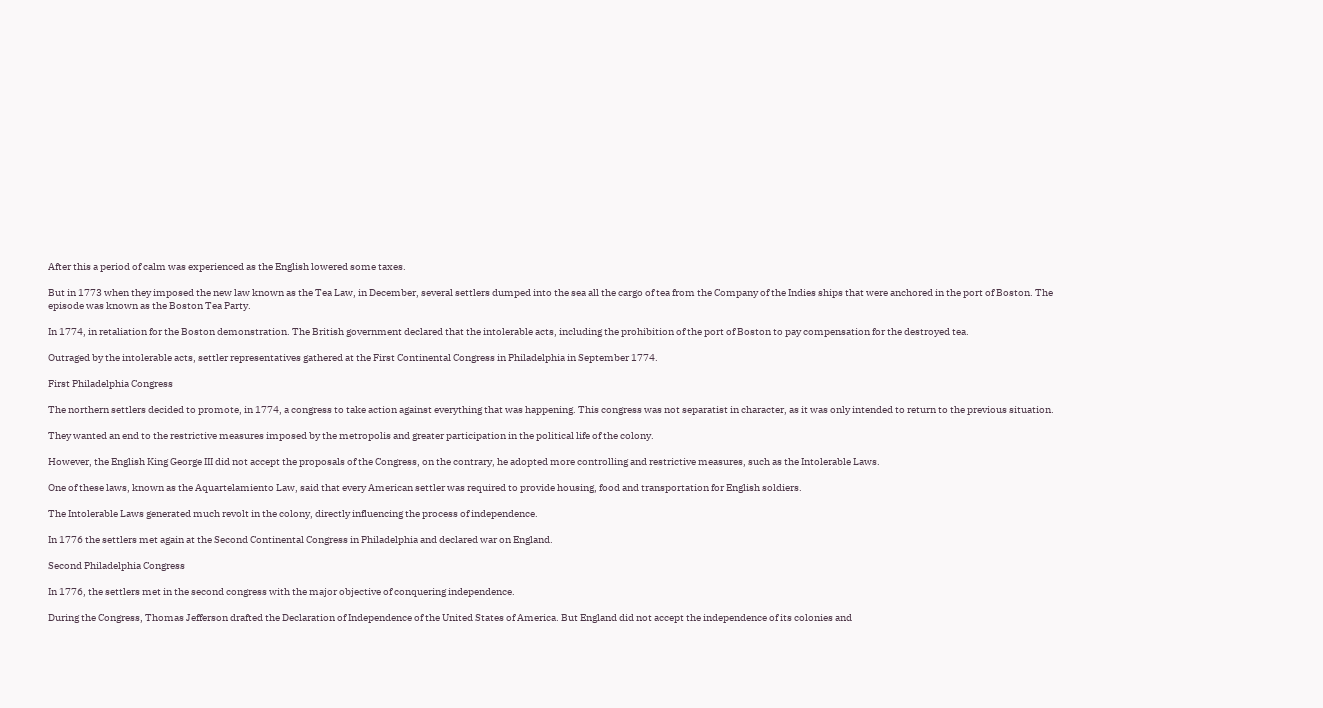After this a period of calm was experienced as the English lowered some taxes.

But in 1773 when they imposed the new law known as the Tea Law, in December, several settlers dumped into the sea all the cargo of tea from the Company of the Indies ships that were anchored in the port of Boston. The episode was known as the Boston Tea Party.

In 1774, in retaliation for the Boston demonstration. The British government declared that the intolerable acts, including the prohibition of the port of Boston to pay compensation for the destroyed tea.

Outraged by the intolerable acts, settler representatives gathered at the First Continental Congress in Philadelphia in September 1774.

First Philadelphia Congress

The northern settlers decided to promote, in 1774, a congress to take action against everything that was happening. This congress was not separatist in character, as it was only intended to return to the previous situation.

They wanted an end to the restrictive measures imposed by the metropolis and greater participation in the political life of the colony.

However, the English King George III did not accept the proposals of the Congress, on the contrary, he adopted more controlling and restrictive measures, such as the Intolerable Laws.

One of these laws, known as the Aquartelamiento Law, said that every American settler was required to provide housing, food and transportation for English soldiers.

The Intolerable Laws generated much revolt in the colony, directly influencing the process of independence.

In 1776 the settlers met again at the Second Continental Congress in Philadelphia and declared war on England.

Second Philadelphia Congress

In 1776, the settlers met in the second congress with the major objective of conquering independence.

During the Congress, Thomas Jefferson drafted the Declaration of Independence of the United States of America. But England did not accept the independence of its colonies and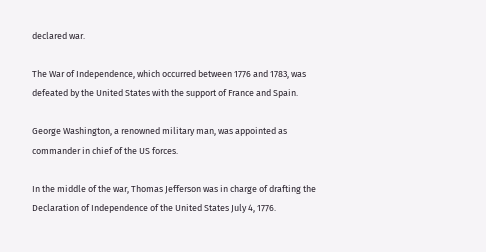declared war.

The War of Independence, which occurred between 1776 and 1783, was defeated by the United States with the support of France and Spain.

George Washington, a renowned military man, was appointed as commander in chief of the US forces.

In the middle of the war, Thomas Jefferson was in charge of drafting the Declaration of Independence of the United States July 4, 1776.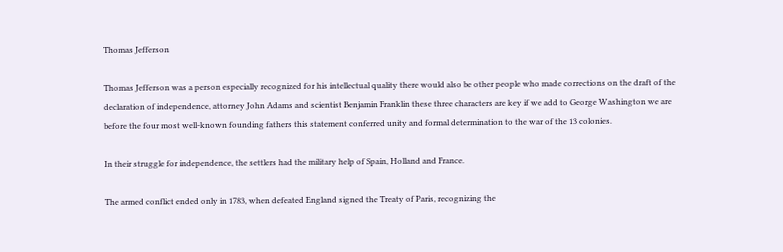Thomas Jefferson

Thomas Jefferson was a person especially recognized for his intellectual quality there would also be other people who made corrections on the draft of the declaration of independence, attorney John Adams and scientist Benjamin Franklin these three characters are key if we add to George Washington we are before the four most well-known founding fathers this statement conferred unity and formal determination to the war of the 13 colonies.

In their struggle for independence, the settlers had the military help of Spain, Holland and France.

The armed conflict ended only in 1783, when defeated England signed the Treaty of Paris, recognizing the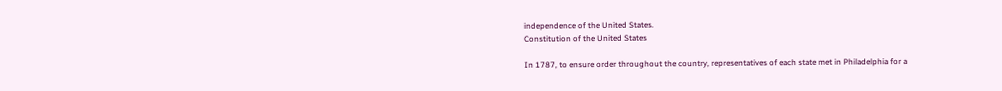independence of the United States.
Constitution of the United States

In 1787, to ensure order throughout the country, representatives of each state met in Philadelphia for a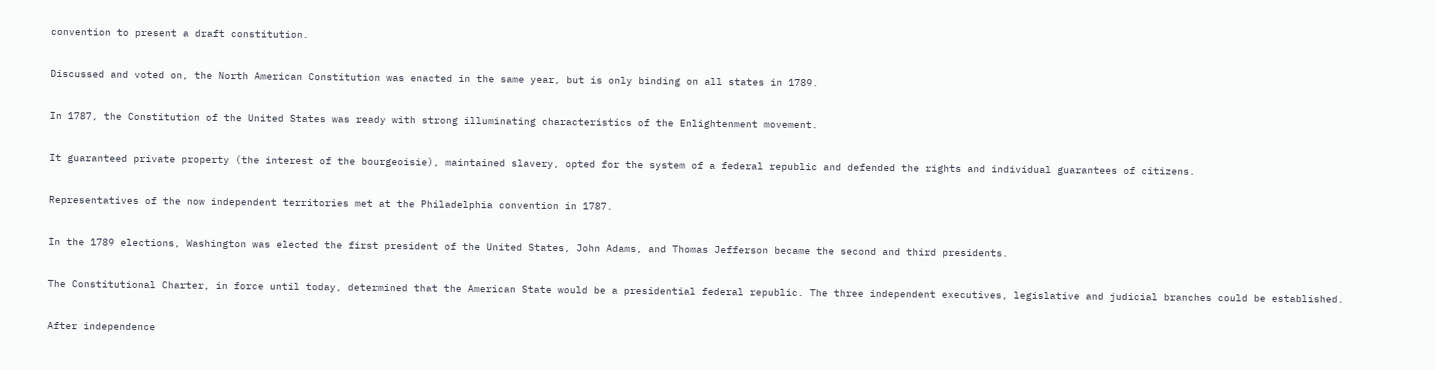convention to present a draft constitution.

Discussed and voted on, the North American Constitution was enacted in the same year, but is only binding on all states in 1789.

In 1787, the Constitution of the United States was ready with strong illuminating characteristics of the Enlightenment movement.

It guaranteed private property (the interest of the bourgeoisie), maintained slavery, opted for the system of a federal republic and defended the rights and individual guarantees of citizens.

Representatives of the now independent territories met at the Philadelphia convention in 1787.

In the 1789 elections, Washington was elected the first president of the United States, John Adams, and Thomas Jefferson became the second and third presidents.

The Constitutional Charter, in force until today, determined that the American State would be a presidential federal republic. The three independent executives, legislative and judicial branches could be established.

After independence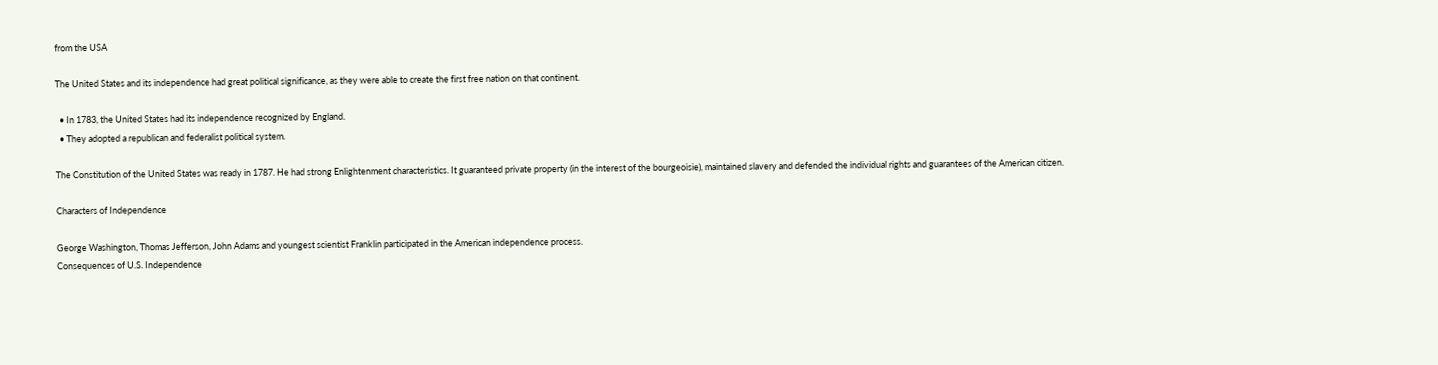from the USA

The United States and its independence had great political significance, as they were able to create the first free nation on that continent.

  • In 1783, the United States had its independence recognized by England.
  • They adopted a republican and federalist political system.

The Constitution of the United States was ready in 1787. He had strong Enlightenment characteristics. It guaranteed private property (in the interest of the bourgeoisie), maintained slavery and defended the individual rights and guarantees of the American citizen.

Characters of Independence

George Washington, Thomas Jefferson, John Adams and youngest scientist Franklin participated in the American independence process.
Consequences of U.S. Independence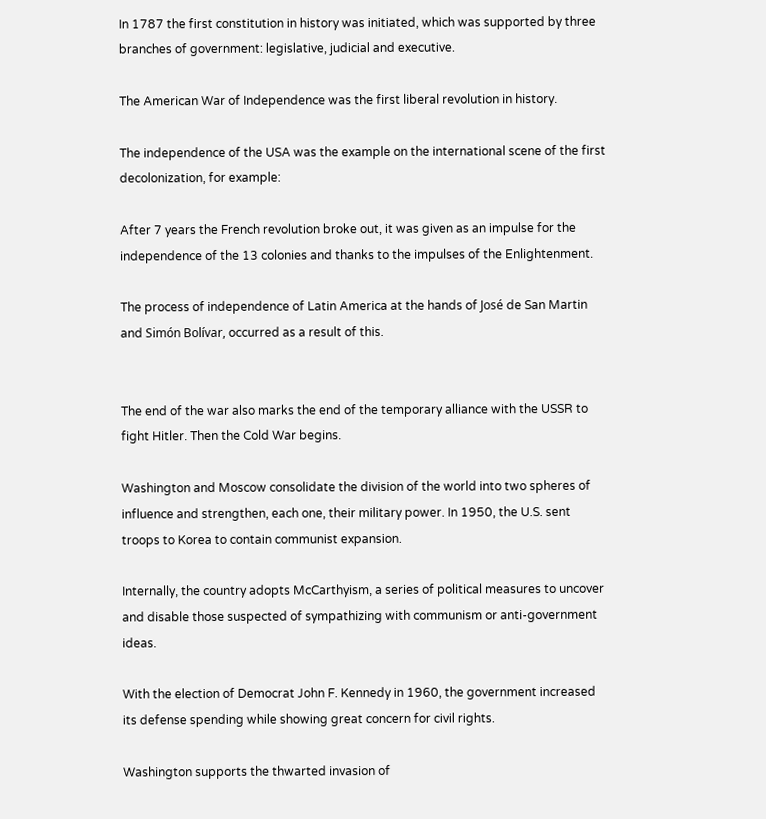In 1787 the first constitution in history was initiated, which was supported by three branches of government: legislative, judicial and executive.

The American War of Independence was the first liberal revolution in history.

The independence of the USA was the example on the international scene of the first decolonization, for example:

After 7 years the French revolution broke out, it was given as an impulse for the independence of the 13 colonies and thanks to the impulses of the Enlightenment.

The process of independence of Latin America at the hands of José de San Martin and Simón Bolívar, occurred as a result of this.


The end of the war also marks the end of the temporary alliance with the USSR to fight Hitler. Then the Cold War begins.

Washington and Moscow consolidate the division of the world into two spheres of influence and strengthen, each one, their military power. In 1950, the U.S. sent troops to Korea to contain communist expansion.

Internally, the country adopts McCarthyism, a series of political measures to uncover and disable those suspected of sympathizing with communism or anti-government ideas.

With the election of Democrat John F. Kennedy in 1960, the government increased its defense spending while showing great concern for civil rights.

Washington supports the thwarted invasion of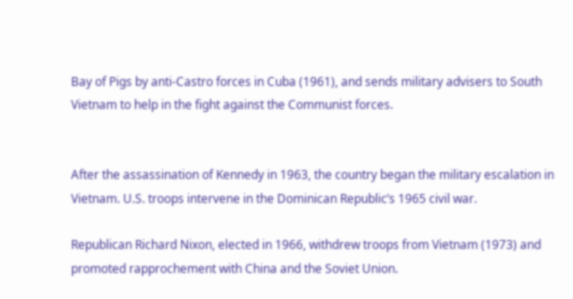Bay of Pigs by anti-Castro forces in Cuba (1961), and sends military advisers to South Vietnam to help in the fight against the Communist forces.


After the assassination of Kennedy in 1963, the country began the military escalation in Vietnam. U.S. troops intervene in the Dominican Republic’s 1965 civil war.

Republican Richard Nixon, elected in 1966, withdrew troops from Vietnam (1973) and promoted rapprochement with China and the Soviet Union.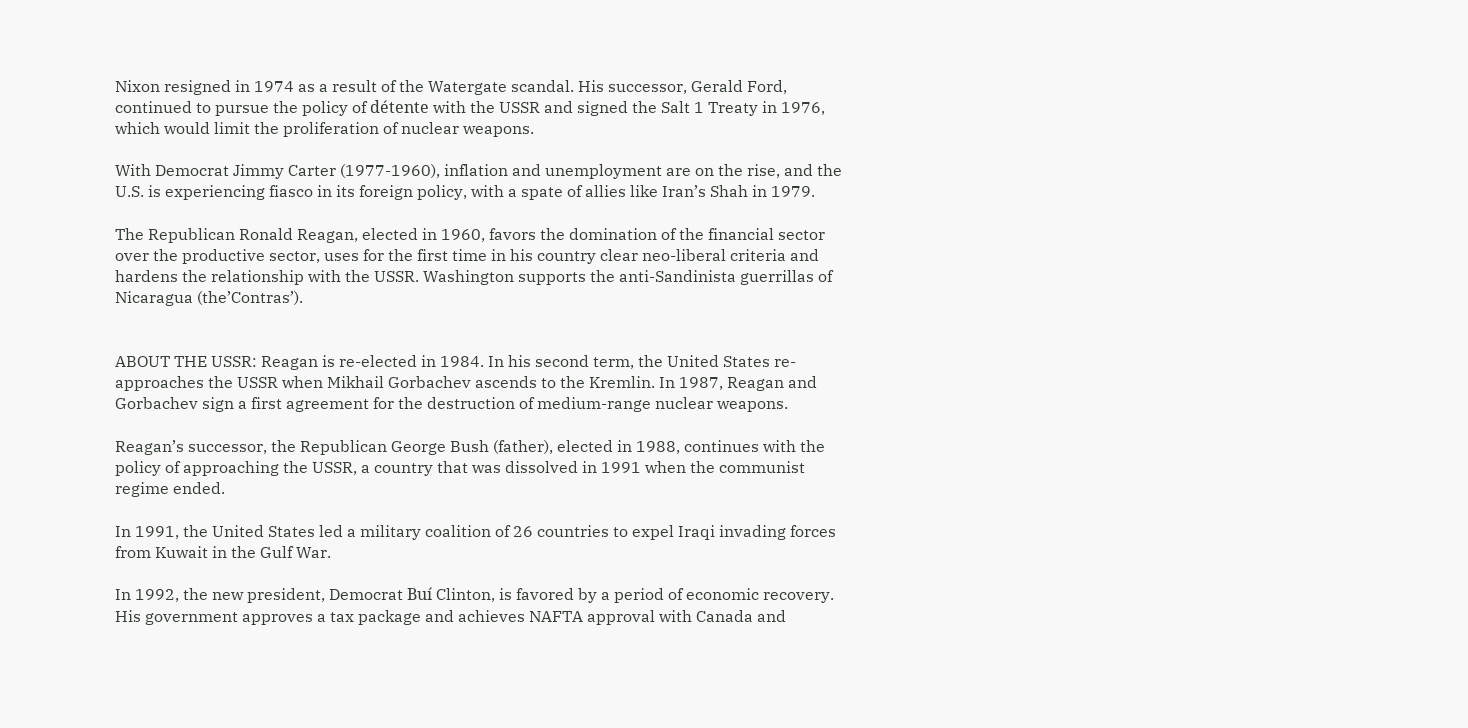Nixon resigned in 1974 as a result of the Watergate scandal. His successor, Gerald Ford, continued to pursue the policy of détente with the USSR and signed the Salt 1 Treaty in 1976, which would limit the proliferation of nuclear weapons.

With Democrat Jimmy Carter (1977-1960), inflation and unemployment are on the rise, and the U.S. is experiencing fiasco in its foreign policy, with a spate of allies like Iran’s Shah in 1979.

The Republican Ronald Reagan, elected in 1960, favors the domination of the financial sector over the productive sector, uses for the first time in his country clear neo-liberal criteria and hardens the relationship with the USSR. Washington supports the anti-Sandinista guerrillas of Nicaragua (the’Contras’).


ABOUT THE USSR: Reagan is re-elected in 1984. In his second term, the United States re-approaches the USSR when Mikhail Gorbachev ascends to the Kremlin. In 1987, Reagan and Gorbachev sign a first agreement for the destruction of medium-range nuclear weapons.

Reagan’s successor, the Republican George Bush (father), elected in 1988, continues with the policy of approaching the USSR, a country that was dissolved in 1991 when the communist regime ended.

In 1991, the United States led a military coalition of 26 countries to expel Iraqi invading forces from Kuwait in the Gulf War.

In 1992, the new president, Democrat Buí Clinton, is favored by a period of economic recovery. His government approves a tax package and achieves NAFTA approval with Canada and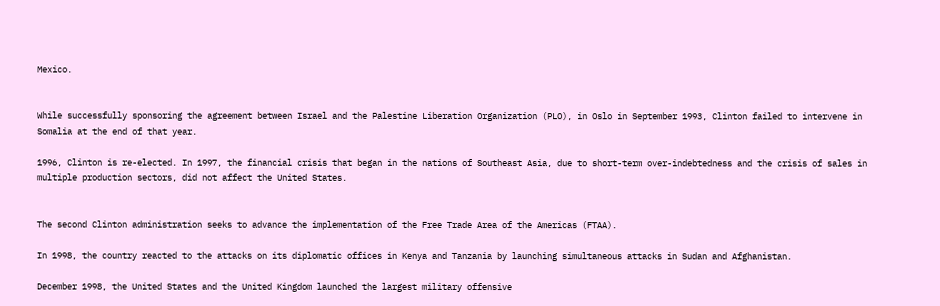Mexico.


While successfully sponsoring the agreement between Israel and the Palestine Liberation Organization (PLO), in Oslo in September 1993, Clinton failed to intervene in Somalia at the end of that year.

1996, Clinton is re-elected. In 1997, the financial crisis that began in the nations of Southeast Asia, due to short-term over-indebtedness and the crisis of sales in multiple production sectors, did not affect the United States.


The second Clinton administration seeks to advance the implementation of the Free Trade Area of the Americas (FTAA).

In 1998, the country reacted to the attacks on its diplomatic offices in Kenya and Tanzania by launching simultaneous attacks in Sudan and Afghanistan.

December 1998, the United States and the United Kingdom launched the largest military offensive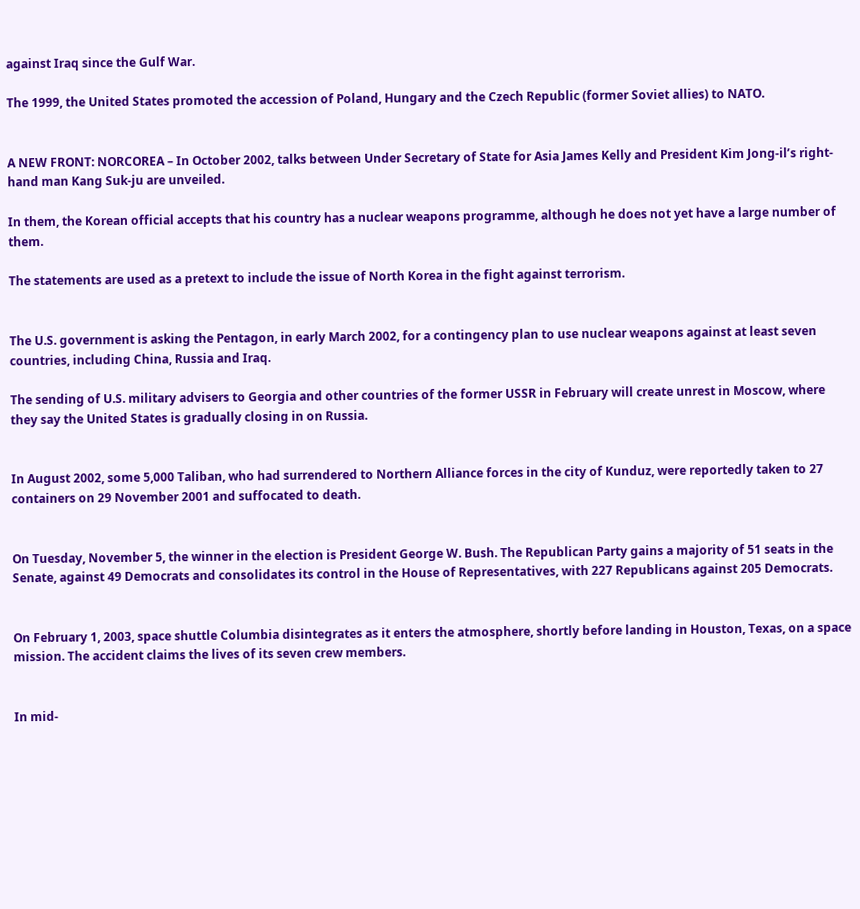against Iraq since the Gulf War.

The 1999, the United States promoted the accession of Poland, Hungary and the Czech Republic (former Soviet allies) to NATO.


A NEW FRONT: NORCOREA – In October 2002, talks between Under Secretary of State for Asia James Kelly and President Kim Jong-il’s right-hand man Kang Suk-ju are unveiled.

In them, the Korean official accepts that his country has a nuclear weapons programme, although he does not yet have a large number of them.

The statements are used as a pretext to include the issue of North Korea in the fight against terrorism.


The U.S. government is asking the Pentagon, in early March 2002, for a contingency plan to use nuclear weapons against at least seven countries, including China, Russia and Iraq.

The sending of U.S. military advisers to Georgia and other countries of the former USSR in February will create unrest in Moscow, where they say the United States is gradually closing in on Russia.


In August 2002, some 5,000 Taliban, who had surrendered to Northern Alliance forces in the city of Kunduz, were reportedly taken to 27 containers on 29 November 2001 and suffocated to death.


On Tuesday, November 5, the winner in the election is President George W. Bush. The Republican Party gains a majority of 51 seats in the Senate, against 49 Democrats and consolidates its control in the House of Representatives, with 227 Republicans against 205 Democrats.


On February 1, 2003, space shuttle Columbia disintegrates as it enters the atmosphere, shortly before landing in Houston, Texas, on a space mission. The accident claims the lives of its seven crew members.


In mid-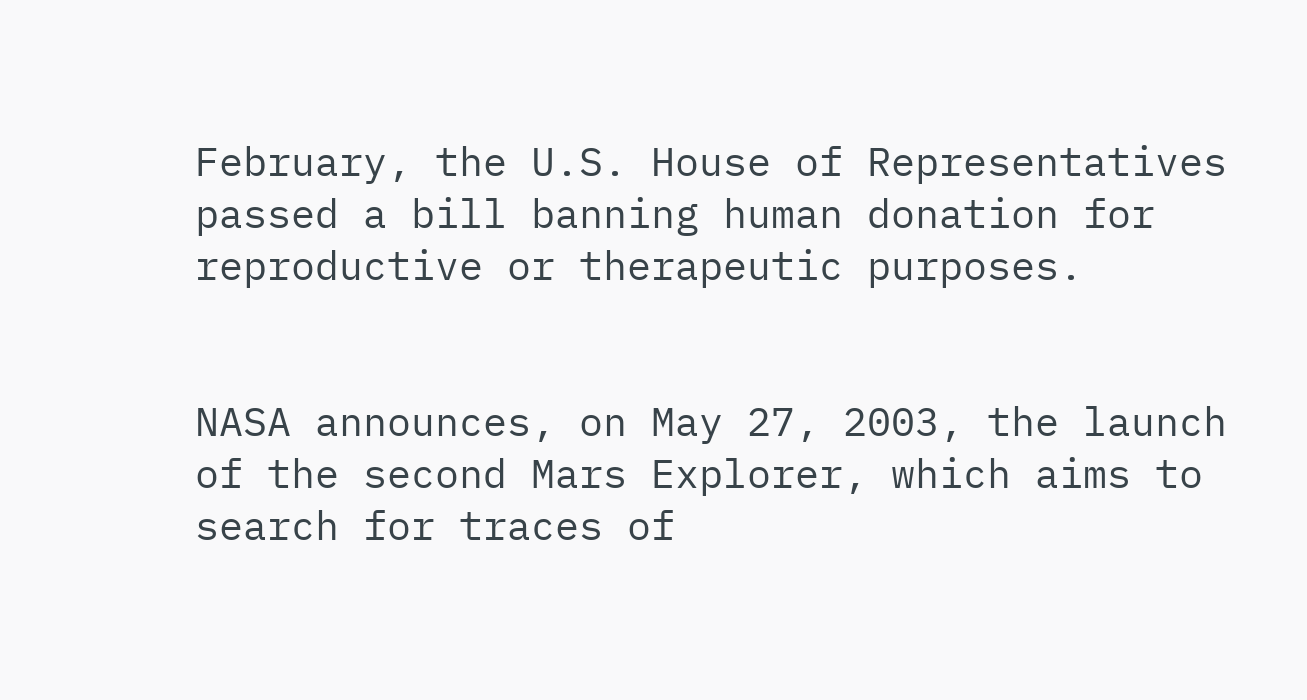February, the U.S. House of Representatives passed a bill banning human donation for reproductive or therapeutic purposes.


NASA announces, on May 27, 2003, the launch of the second Mars Explorer, which aims to search for traces of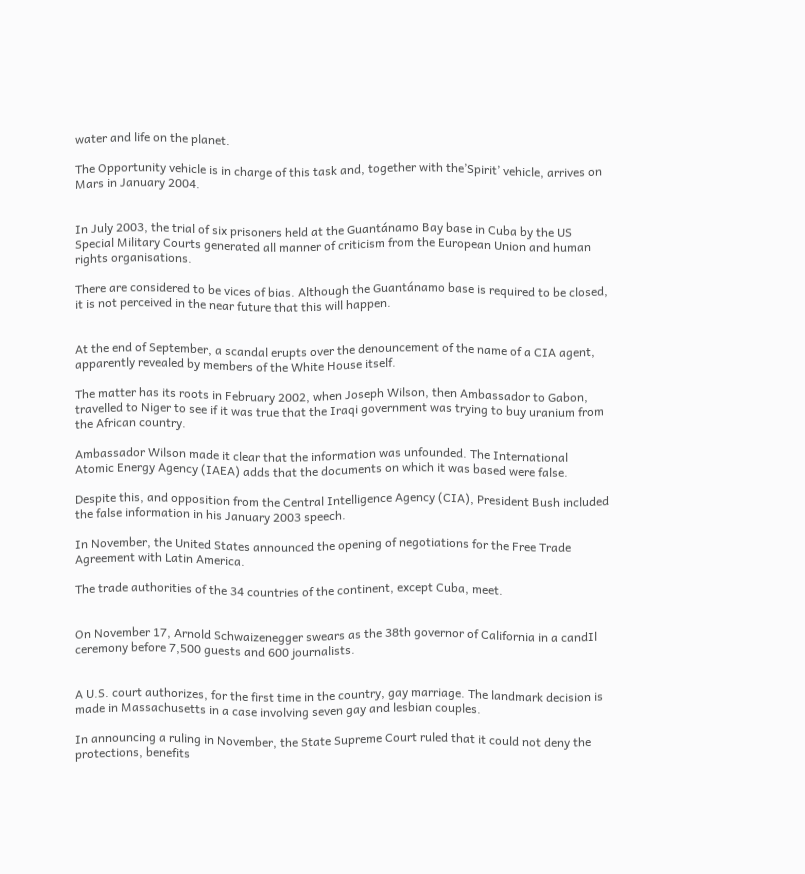water and life on the planet.

The Opportunity vehicle is in charge of this task and, together with the’Spirit’ vehicle, arrives on Mars in January 2004.


In July 2003, the trial of six prisoners held at the Guantánamo Bay base in Cuba by the US Special Military Courts generated all manner of criticism from the European Union and human rights organisations.

There are considered to be vices of bias. Although the Guantánamo base is required to be closed, it is not perceived in the near future that this will happen.


At the end of September, a scandal erupts over the denouncement of the name of a CIA agent, apparently revealed by members of the White House itself.

The matter has its roots in February 2002, when Joseph Wilson, then Ambassador to Gabon, travelled to Niger to see if it was true that the Iraqi government was trying to buy uranium from the African country.

Ambassador Wilson made it clear that the information was unfounded. The International Atomic Energy Agency (IAEA) adds that the documents on which it was based were false.

Despite this, and opposition from the Central Intelligence Agency (CIA), President Bush included the false information in his January 2003 speech.

In November, the United States announced the opening of negotiations for the Free Trade Agreement with Latin America.

The trade authorities of the 34 countries of the continent, except Cuba, meet.


On November 17, Arnold Schwaizenegger swears as the 38th governor of California in a candIl ceremony before 7,500 guests and 600 journalists.


A U.S. court authorizes, for the first time in the country, gay marriage. The landmark decision is made in Massachusetts in a case involving seven gay and lesbian couples.

In announcing a ruling in November, the State Supreme Court ruled that it could not deny the protections, benefits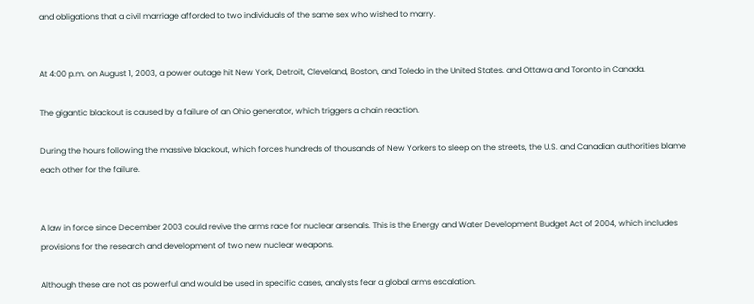and obligations that a civil marriage afforded to two individuals of the same sex who wished to marry.


At 4:00 p.m. on August 1, 2003, a power outage hit New York, Detroit, Cleveland, Boston, and Toledo in the United States. and Ottawa and Toronto in Canada.

The gigantic blackout is caused by a failure of an Ohio generator, which triggers a chain reaction.

During the hours following the massive blackout, which forces hundreds of thousands of New Yorkers to sleep on the streets, the U.S. and Canadian authorities blame each other for the failure.


A law in force since December 2003 could revive the arms race for nuclear arsenals. This is the Energy and Water Development Budget Act of 2004, which includes provisions for the research and development of two new nuclear weapons.

Although these are not as powerful and would be used in specific cases, analysts fear a global arms escalation.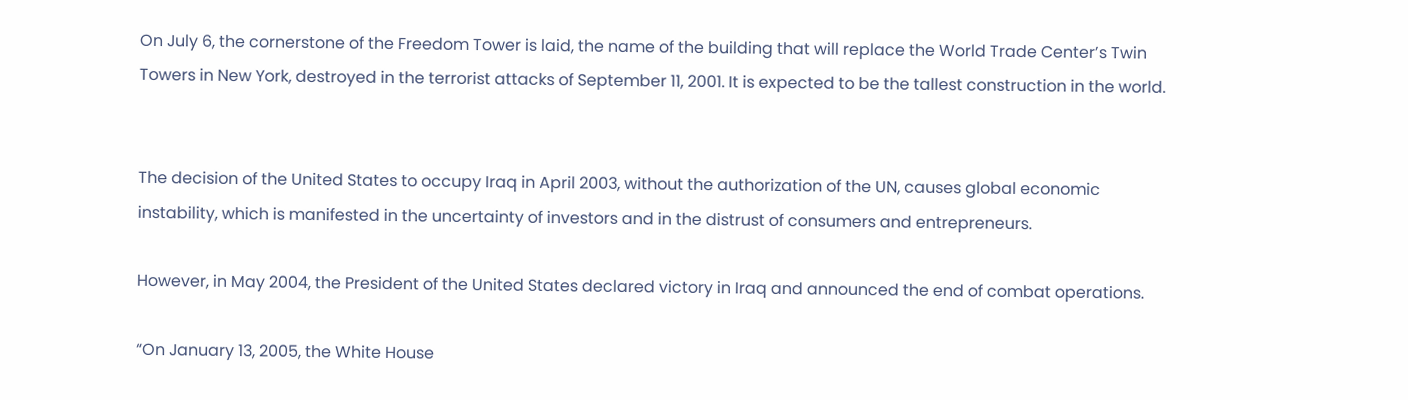On July 6, the cornerstone of the Freedom Tower is laid, the name of the building that will replace the World Trade Center’s Twin Towers in New York, destroyed in the terrorist attacks of September 11, 2001. It is expected to be the tallest construction in the world.


The decision of the United States to occupy Iraq in April 2003, without the authorization of the UN, causes global economic instability, which is manifested in the uncertainty of investors and in the distrust of consumers and entrepreneurs.

However, in May 2004, the President of the United States declared victory in Iraq and announced the end of combat operations.

“On January 13, 2005, the White House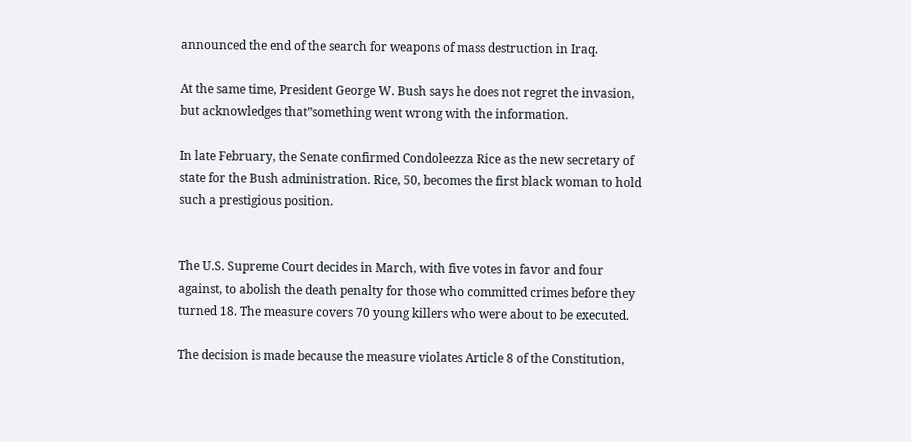announced the end of the search for weapons of mass destruction in Iraq.

At the same time, President George W. Bush says he does not regret the invasion, but acknowledges that”something went wrong with the information.

In late February, the Senate confirmed Condoleezza Rice as the new secretary of state for the Bush administration. Rice, 50, becomes the first black woman to hold such a prestigious position.


The U.S. Supreme Court decides in March, with five votes in favor and four against, to abolish the death penalty for those who committed crimes before they turned 18. The measure covers 70 young killers who were about to be executed.

The decision is made because the measure violates Article 8 of the Constitution,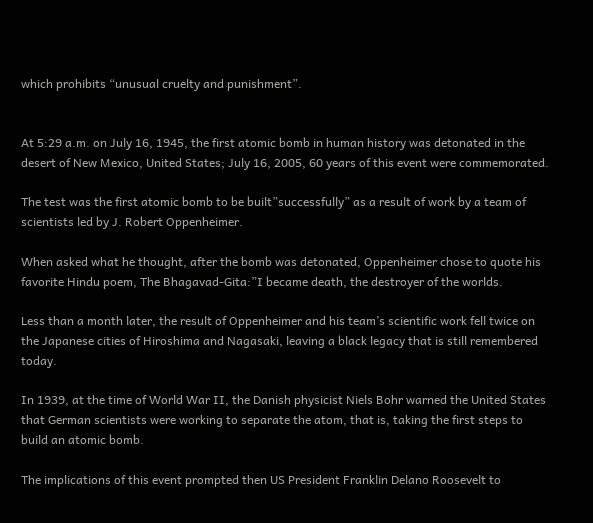which prohibits “unusual cruelty and punishment”.


At 5:29 a.m. on July 16, 1945, the first atomic bomb in human history was detonated in the desert of New Mexico, United States; July 16, 2005, 60 years of this event were commemorated.

The test was the first atomic bomb to be built”successfully” as a result of work by a team of scientists led by J. Robert Oppenheimer.

When asked what he thought, after the bomb was detonated, Oppenheimer chose to quote his favorite Hindu poem, The Bhagavad-Gita:”I became death, the destroyer of the worlds.

Less than a month later, the result of Oppenheimer and his team’s scientific work fell twice on the Japanese cities of Hiroshima and Nagasaki, leaving a black legacy that is still remembered today.

In 1939, at the time of World War II, the Danish physicist Niels Bohr warned the United States that German scientists were working to separate the atom, that is, taking the first steps to build an atomic bomb.

The implications of this event prompted then US President Franklin Delano Roosevelt to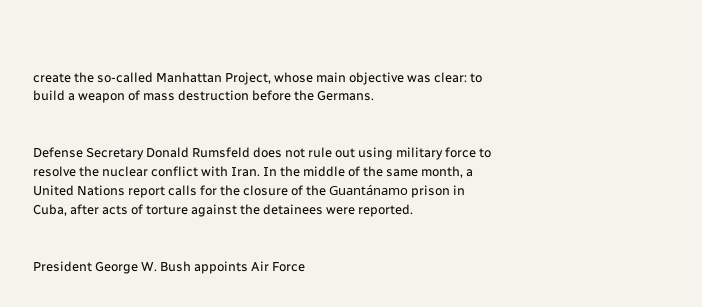create the so-called Manhattan Project, whose main objective was clear: to build a weapon of mass destruction before the Germans.


Defense Secretary Donald Rumsfeld does not rule out using military force to resolve the nuclear conflict with Iran. In the middle of the same month, a United Nations report calls for the closure of the Guantánamo prison in Cuba, after acts of torture against the detainees were reported.


President George W. Bush appoints Air Force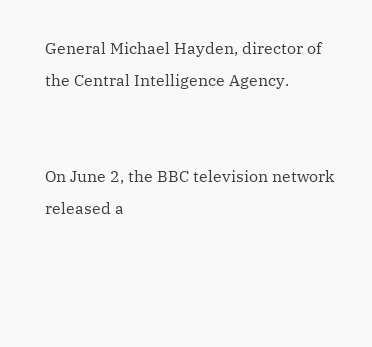General Michael Hayden, director of the Central Intelligence Agency.


On June 2, the BBC television network released a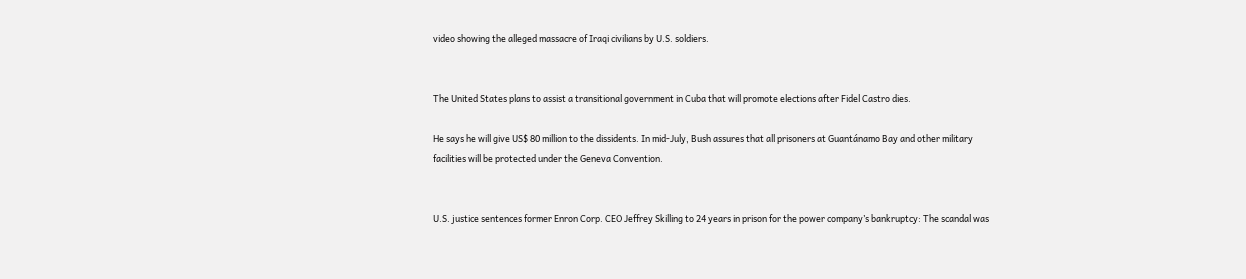video showing the alleged massacre of Iraqi civilians by U.S. soldiers.


The United States plans to assist a transitional government in Cuba that will promote elections after Fidel Castro dies.

He says he will give US$ 80 million to the dissidents. In mid-July, Bush assures that all prisoners at Guantánamo Bay and other military facilities will be protected under the Geneva Convention.


U.S. justice sentences former Enron Corp. CEO Jeffrey Skilling to 24 years in prison for the power company’s bankruptcy: The scandal was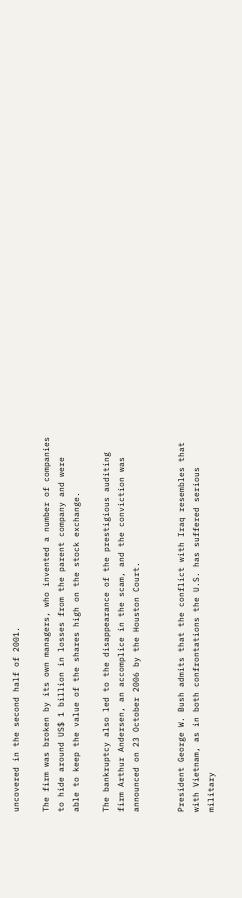uncovered in the second half of 2001.

The firm was broken by its own managers, who invented a number of companies to hide around US$ 1 billion in losses from the parent company and were able to keep the value of the shares high on the stock exchange.

The bankruptcy also led to the disappearance of the prestigious auditing firm Arthur Andersen, an accomplice in the scam, and the conviction was announced on 23 October 2006 by the Houston Court.


President George W. Bush admits that the conflict with Iraq resembles that with Vietnam, as in both confrontations the U.S. has suffered serious military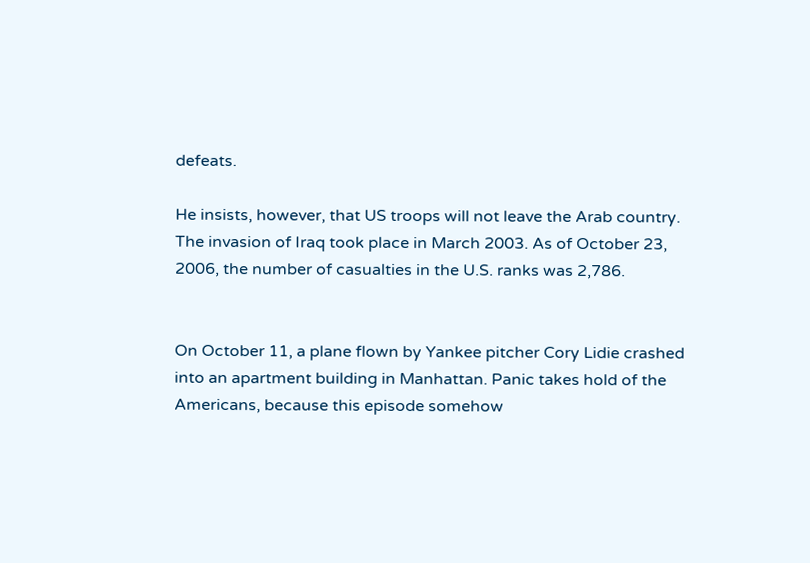defeats.

He insists, however, that US troops will not leave the Arab country. The invasion of Iraq took place in March 2003. As of October 23, 2006, the number of casualties in the U.S. ranks was 2,786.


On October 11, a plane flown by Yankee pitcher Cory Lidie crashed into an apartment building in Manhattan. Panic takes hold of the Americans, because this episode somehow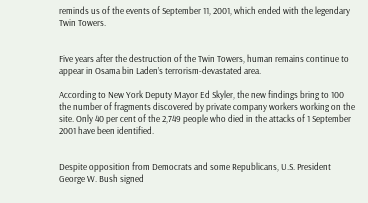reminds us of the events of September 11, 2001, which ended with the legendary Twin Towers.


Five years after the destruction of the Twin Towers, human remains continue to appear in Osama bin Laden’s terrorism-devastated area.

According to New York Deputy Mayor Ed Skyler, the new findings bring to 100 the number of fragments discovered by private company workers working on the site. Only 40 per cent of the 2,749 people who died in the attacks of 1 September 2001 have been identified.


Despite opposition from Democrats and some Republicans, U.S. President George W. Bush signed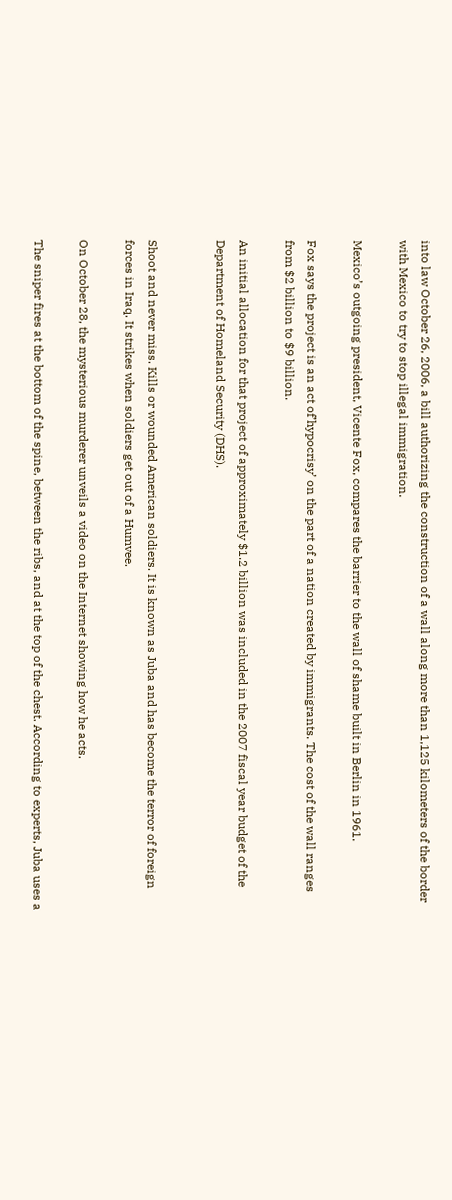into law October 26, 2006, a bill authorizing the construction of a wall along more than 1,125 kilometers of the border with Mexico to try to stop illegal immigration.

Mexico’s outgoing president, Vicente Fox, compares the barrier to the wall of shame built in Berlin in 1961.

Fox says the project is an act of’hypocrisy’ on the part of a nation created by immigrants. The cost of the wall ranges from $2 billion to $9 billion.

An initial allocation for that project of approximately $1.2 billion was included in the 2007 fiscal year budget of the Department of Homeland Security (DHS).


Shoot and never miss. Kills or wounded American soldiers. It is known as Juba and has become the terror of foreign forces in Iraq. It strikes when soldiers get out of a Humvee.

On October 28, the mysterious murderer unveils a video on the Internet showing how he acts.

The sniper fires at the bottom of the spine, between the ribs, and at the top of the chest. According to experts, Juba uses a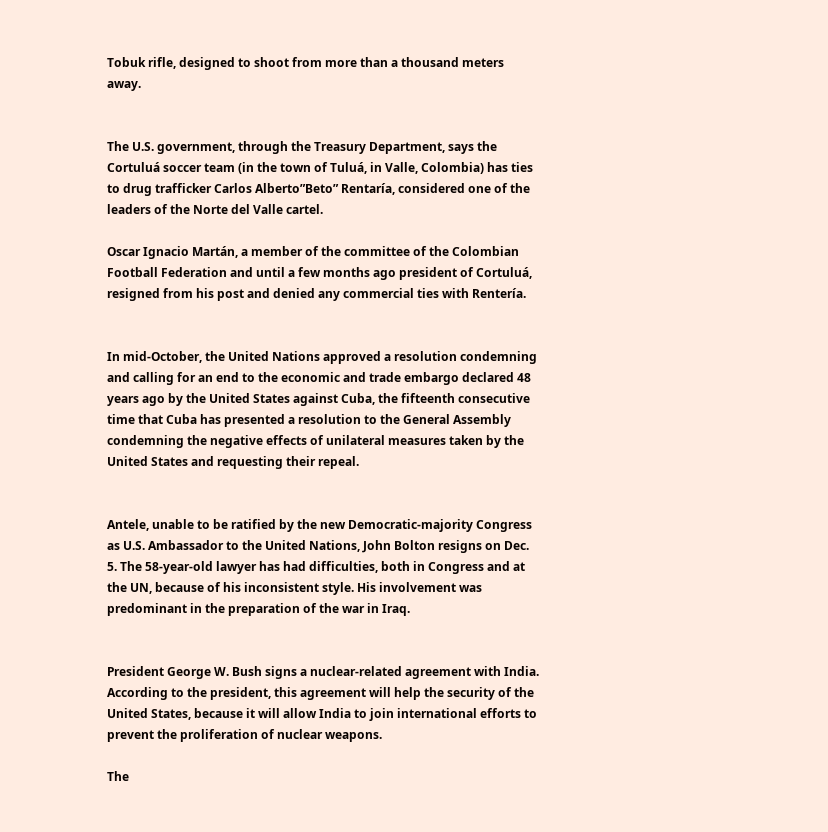Tobuk rifle, designed to shoot from more than a thousand meters away.


The U.S. government, through the Treasury Department, says the Cortuluá soccer team (in the town of Tuluá, in Valle, Colombia) has ties to drug trafficker Carlos Alberto”Beto” Rentaría, considered one of the leaders of the Norte del Valle cartel.

Oscar Ignacio Martán, a member of the committee of the Colombian Football Federation and until a few months ago president of Cortuluá, resigned from his post and denied any commercial ties with Rentería.


In mid-October, the United Nations approved a resolution condemning and calling for an end to the economic and trade embargo declared 48 years ago by the United States against Cuba, the fifteenth consecutive time that Cuba has presented a resolution to the General Assembly condemning the negative effects of unilateral measures taken by the United States and requesting their repeal.


Antele, unable to be ratified by the new Democratic-majority Congress as U.S. Ambassador to the United Nations, John Bolton resigns on Dec. 5. The 58-year-old lawyer has had difficulties, both in Congress and at the UN, because of his inconsistent style. His involvement was predominant in the preparation of the war in Iraq.


President George W. Bush signs a nuclear-related agreement with India. According to the president, this agreement will help the security of the United States, because it will allow India to join international efforts to prevent the proliferation of nuclear weapons.

The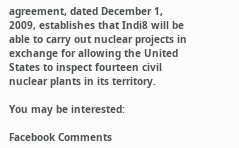agreement, dated December 1, 2009, establishes that Indi8 will be able to carry out nuclear projects in exchange for allowing the United States to inspect fourteen civil nuclear plants in its territory.

You may be interested:

Facebook Comments